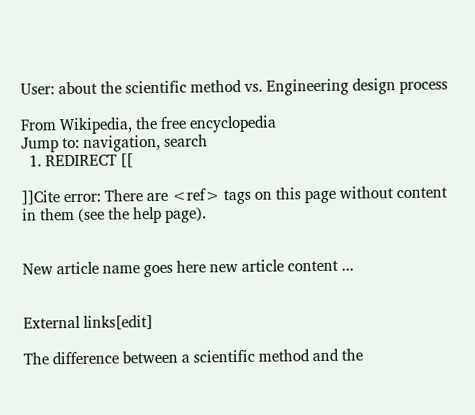User: about the scientific method vs. Engineering design process

From Wikipedia, the free encyclopedia
Jump to: navigation, search
  1. REDIRECT [[

]]Cite error: There are <ref> tags on this page without content in them (see the help page).


New article name goes here new article content ...


External links[edit]

The difference between a scientific method and the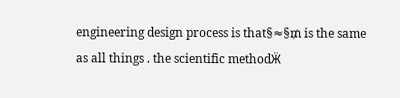engineering design process is that§≈§₥ is the same as all things . the scientific methodӜ